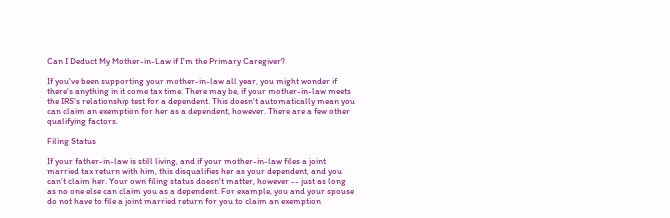Can I Deduct My Mother-in-Law if I'm the Primary Caregiver?

If you've been supporting your mother-in-law all year, you might wonder if there's anything in it come tax time. There may be, if your mother-in-law meets the IRS's relationship test for a dependent. This doesn't automatically mean you can claim an exemption for her as a dependent, however. There are a few other qualifying factors.

Filing Status

If your father-in-law is still living, and if your mother-in-law files a joint married tax return with him, this disqualifies her as your dependent, and you can’t claim her. Your own filing status doesn't matter, however -- just as long as no one else can claim you as a dependent. For example, you and your spouse do not have to file a joint married return for you to claim an exemption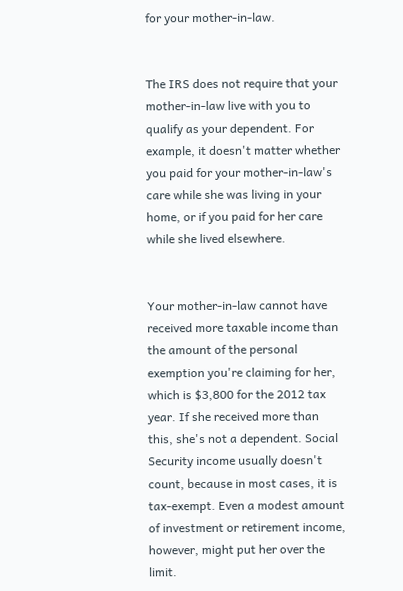for your mother-in-law.


The IRS does not require that your mother-in-law live with you to qualify as your dependent. For example, it doesn't matter whether you paid for your mother-in-law's care while she was living in your home, or if you paid for her care while she lived elsewhere.


Your mother-in-law cannot have received more taxable income than the amount of the personal exemption you're claiming for her, which is $3,800 for the 2012 tax year. If she received more than this, she's not a dependent. Social Security income usually doesn't count, because in most cases, it is tax-exempt. Even a modest amount of investment or retirement income, however, might put her over the limit.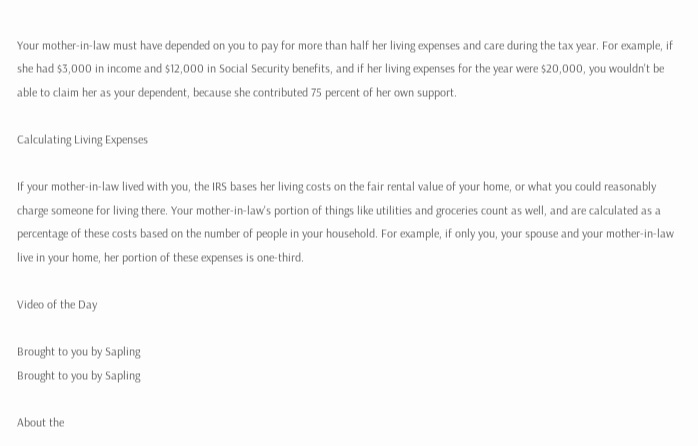Your mother-in-law must have depended on you to pay for more than half her living expenses and care during the tax year. For example, if she had $3,000 in income and $12,000 in Social Security benefits, and if her living expenses for the year were $20,000, you wouldn't be able to claim her as your dependent, because she contributed 75 percent of her own support.

Calculating Living Expenses

If your mother-in-law lived with you, the IRS bases her living costs on the fair rental value of your home, or what you could reasonably charge someone for living there. Your mother-in-law's portion of things like utilities and groceries count as well, and are calculated as a percentage of these costs based on the number of people in your household. For example, if only you, your spouse and your mother-in-law live in your home, her portion of these expenses is one-third.

Video of the Day

Brought to you by Sapling
Brought to you by Sapling

About the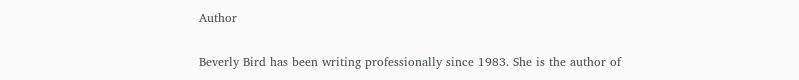Author

Beverly Bird has been writing professionally since 1983. She is the author of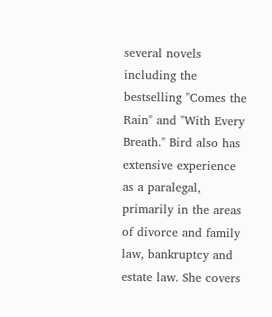several novels including the bestselling "Comes the Rain" and "With Every Breath." Bird also has extensive experience as a paralegal, primarily in the areas of divorce and family law, bankruptcy and estate law. She covers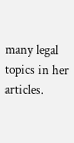many legal topics in her articles.